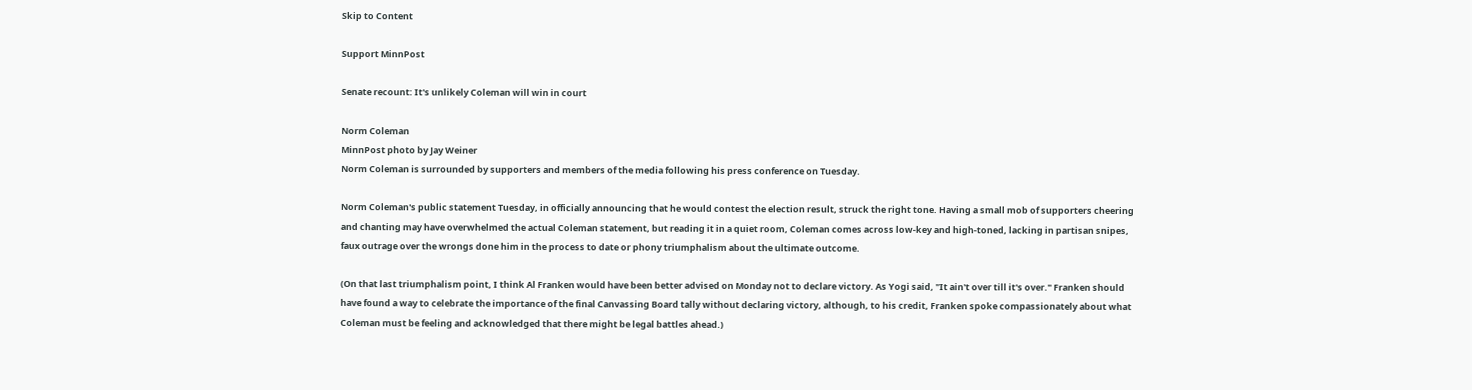Skip to Content

Support MinnPost

Senate recount: It's unlikely Coleman will win in court

Norm Coleman
MinnPost photo by Jay Weiner
Norm Coleman is surrounded by supporters and members of the media following his press conference on Tuesday.

Norm Coleman's public statement Tuesday, in officially announcing that he would contest the election result, struck the right tone. Having a small mob of supporters cheering and chanting may have overwhelmed the actual Coleman statement, but reading it in a quiet room, Coleman comes across low-key and high-toned, lacking in partisan snipes, faux outrage over the wrongs done him in the process to date or phony triumphalism about the ultimate outcome.

(On that last triumphalism point, I think Al Franken would have been better advised on Monday not to declare victory. As Yogi said, "It ain't over till it's over." Franken should have found a way to celebrate the importance of the final Canvassing Board tally without declaring victory, although, to his credit, Franken spoke compassionately about what Coleman must be feeling and acknowledged that there might be legal battles ahead.)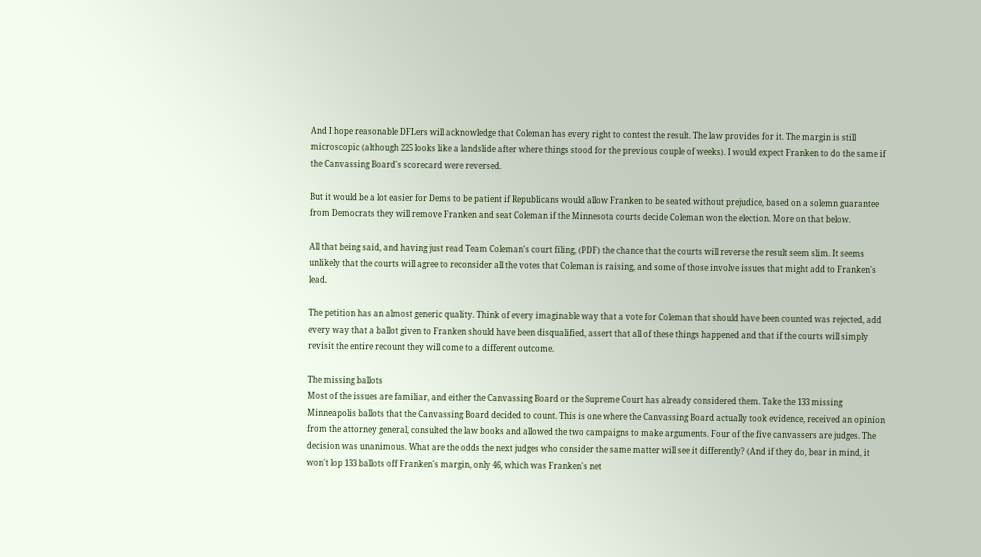And I hope reasonable DFLers will acknowledge that Coleman has every right to contest the result. The law provides for it. The margin is still microscopic (although 225 looks like a landslide after where things stood for the previous couple of weeks). I would expect Franken to do the same if the Canvassing Board's scorecard were reversed.

But it would be a lot easier for Dems to be patient if Republicans would allow Franken to be seated without prejudice, based on a solemn guarantee from Democrats they will remove Franken and seat Coleman if the Minnesota courts decide Coleman won the election. More on that below.

All that being said, and having just read Team Coleman's court filing, (PDF) the chance that the courts will reverse the result seem slim. It seems unlikely that the courts will agree to reconsider all the votes that Coleman is raising, and some of those involve issues that might add to Franken's lead.

The petition has an almost generic quality. Think of every imaginable way that a vote for Coleman that should have been counted was rejected, add every way that a ballot given to Franken should have been disqualified, assert that all of these things happened and that if the courts will simply revisit the entire recount they will come to a different outcome.

The missing ballots
Most of the issues are familiar, and either the Canvassing Board or the Supreme Court has already considered them. Take the 133 missing Minneapolis ballots that the Canvassing Board decided to count. This is one where the Canvassing Board actually took evidence, received an opinion from the attorney general, consulted the law books and allowed the two campaigns to make arguments. Four of the five canvassers are judges. The decision was unanimous. What are the odds the next judges who consider the same matter will see it differently? (And if they do, bear in mind, it won't lop 133 ballots off Franken's margin, only 46, which was Franken's net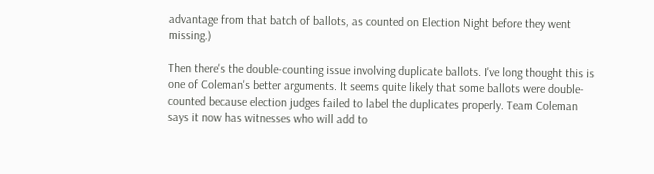advantage from that batch of ballots, as counted on Election Night before they went missing.)

Then there's the double-counting issue involving duplicate ballots. I've long thought this is one of Coleman's better arguments. It seems quite likely that some ballots were double-counted because election judges failed to label the duplicates properly. Team Coleman says it now has witnesses who will add to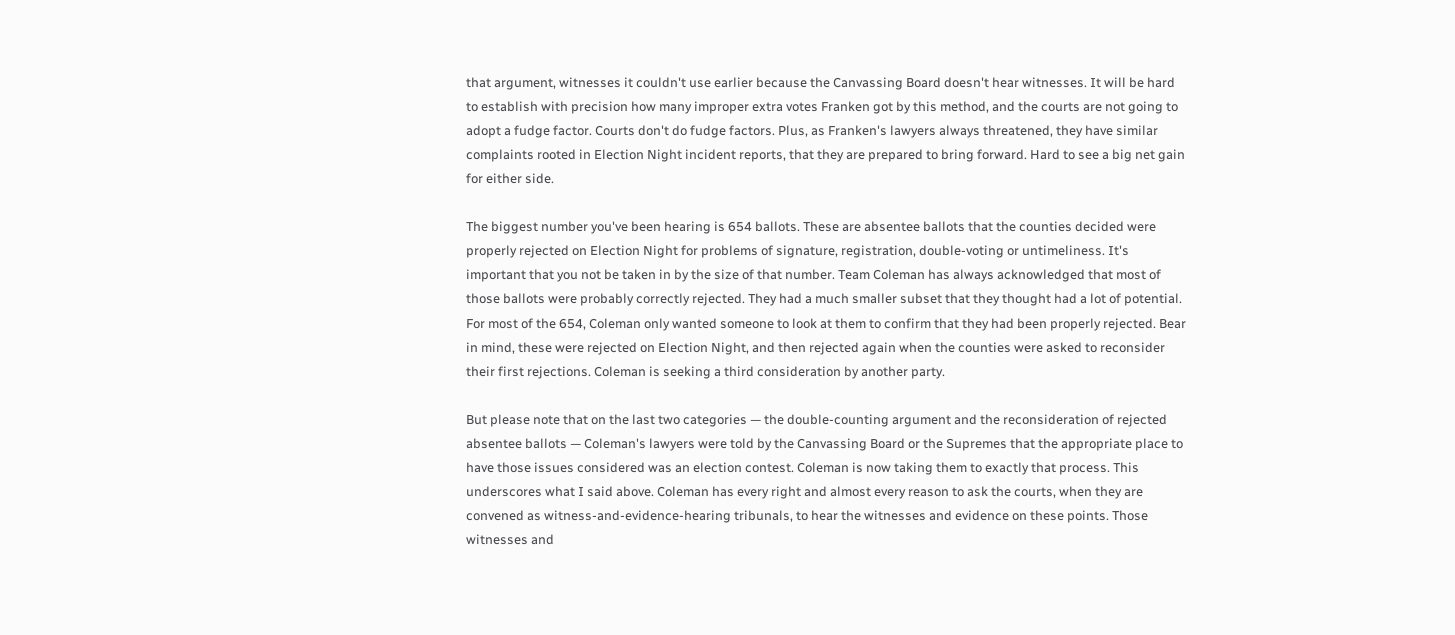that argument, witnesses it couldn't use earlier because the Canvassing Board doesn't hear witnesses. It will be hard to establish with precision how many improper extra votes Franken got by this method, and the courts are not going to adopt a fudge factor. Courts don't do fudge factors. Plus, as Franken's lawyers always threatened, they have similar complaints rooted in Election Night incident reports, that they are prepared to bring forward. Hard to see a big net gain for either side.

The biggest number you've been hearing is 654 ballots. These are absentee ballots that the counties decided were properly rejected on Election Night for problems of signature, registration, double-voting or untimeliness. It's important that you not be taken in by the size of that number. Team Coleman has always acknowledged that most of those ballots were probably correctly rejected. They had a much smaller subset that they thought had a lot of potential. For most of the 654, Coleman only wanted someone to look at them to confirm that they had been properly rejected. Bear in mind, these were rejected on Election Night, and then rejected again when the counties were asked to reconsider their first rejections. Coleman is seeking a third consideration by another party.

But please note that on the last two categories — the double-counting argument and the reconsideration of rejected absentee ballots — Coleman's lawyers were told by the Canvassing Board or the Supremes that the appropriate place to have those issues considered was an election contest. Coleman is now taking them to exactly that process. This underscores what I said above. Coleman has every right and almost every reason to ask the courts, when they are convened as witness-and-evidence-hearing tribunals, to hear the witnesses and evidence on these points. Those witnesses and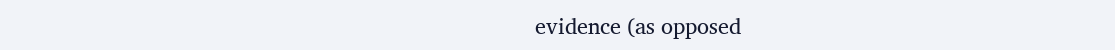evidence (as opposed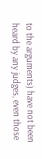to the arguments) have not been heard by any judges, even those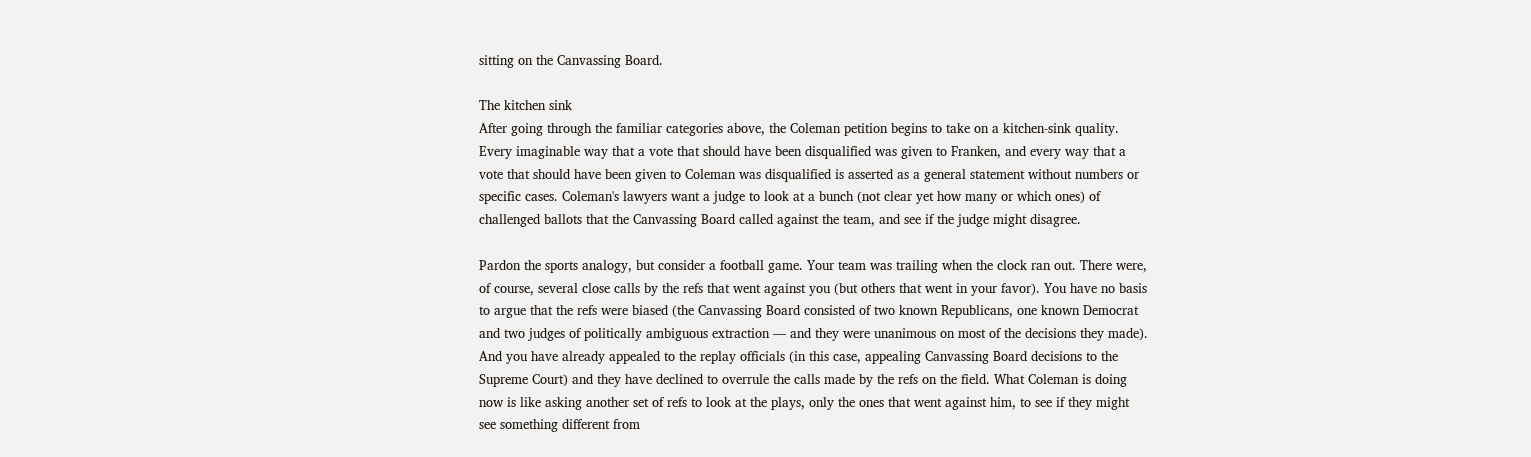sitting on the Canvassing Board.

The kitchen sink
After going through the familiar categories above, the Coleman petition begins to take on a kitchen-sink quality. Every imaginable way that a vote that should have been disqualified was given to Franken, and every way that a vote that should have been given to Coleman was disqualified is asserted as a general statement without numbers or specific cases. Coleman's lawyers want a judge to look at a bunch (not clear yet how many or which ones) of challenged ballots that the Canvassing Board called against the team, and see if the judge might disagree.

Pardon the sports analogy, but consider a football game. Your team was trailing when the clock ran out. There were, of course, several close calls by the refs that went against you (but others that went in your favor). You have no basis to argue that the refs were biased (the Canvassing Board consisted of two known Republicans, one known Democrat and two judges of politically ambiguous extraction — and they were unanimous on most of the decisions they made). And you have already appealed to the replay officials (in this case, appealing Canvassing Board decisions to the Supreme Court) and they have declined to overrule the calls made by the refs on the field. What Coleman is doing now is like asking another set of refs to look at the plays, only the ones that went against him, to see if they might see something different from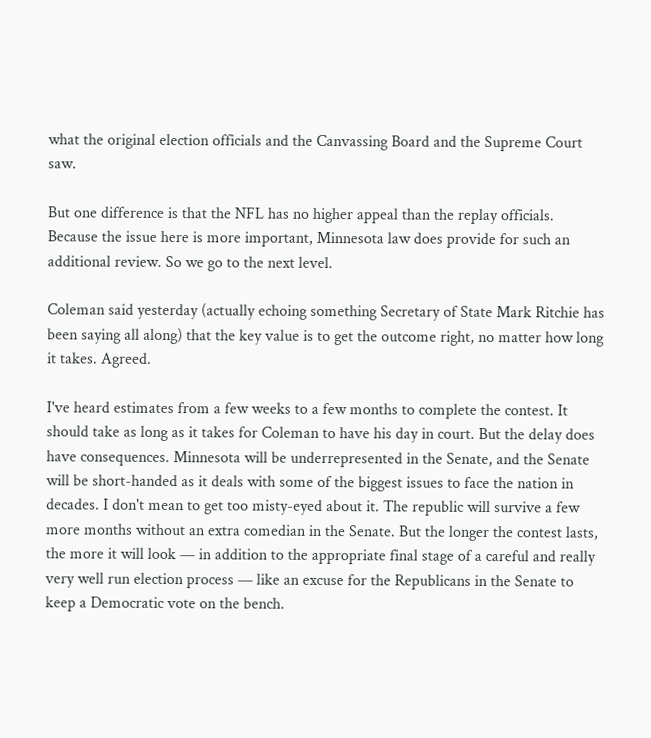what the original election officials and the Canvassing Board and the Supreme Court saw.

But one difference is that the NFL has no higher appeal than the replay officials. Because the issue here is more important, Minnesota law does provide for such an additional review. So we go to the next level.

Coleman said yesterday (actually echoing something Secretary of State Mark Ritchie has been saying all along) that the key value is to get the outcome right, no matter how long it takes. Agreed.

I've heard estimates from a few weeks to a few months to complete the contest. It should take as long as it takes for Coleman to have his day in court. But the delay does have consequences. Minnesota will be underrepresented in the Senate, and the Senate will be short-handed as it deals with some of the biggest issues to face the nation in decades. I don't mean to get too misty-eyed about it. The republic will survive a few more months without an extra comedian in the Senate. But the longer the contest lasts, the more it will look — in addition to the appropriate final stage of a careful and really very well run election process — like an excuse for the Republicans in the Senate to keep a Democratic vote on the bench.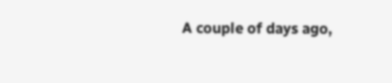A couple of days ago,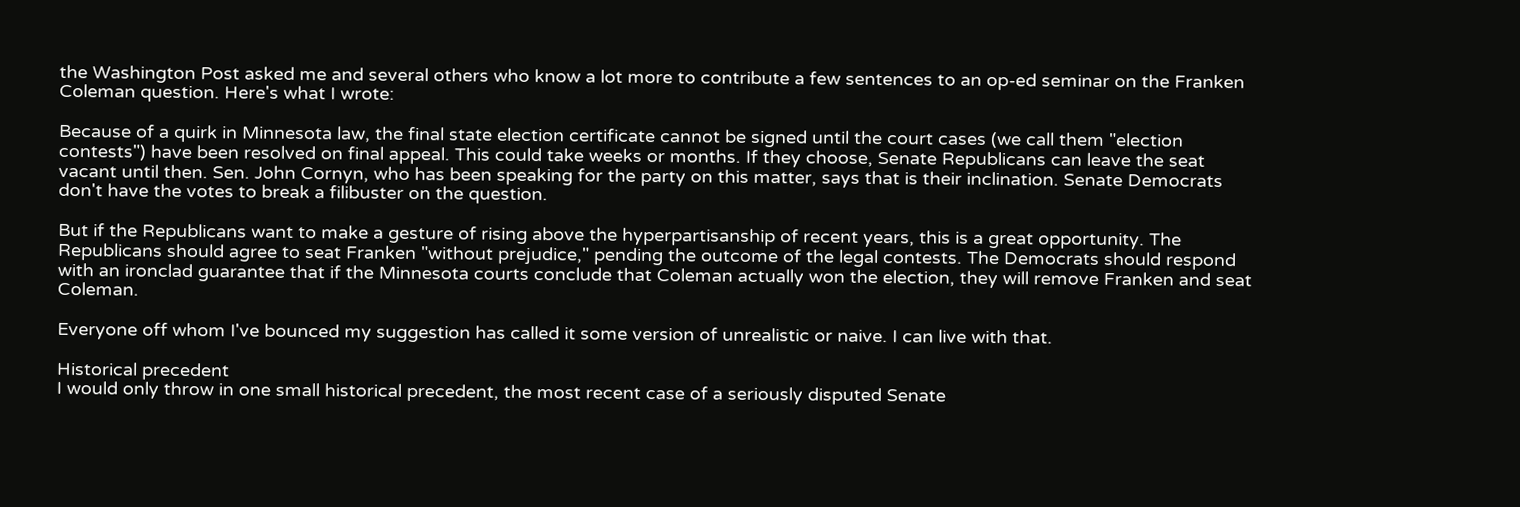the Washington Post asked me and several others who know a lot more to contribute a few sentences to an op-ed seminar on the Franken Coleman question. Here's what I wrote:

Because of a quirk in Minnesota law, the final state election certificate cannot be signed until the court cases (we call them "election contests") have been resolved on final appeal. This could take weeks or months. If they choose, Senate Republicans can leave the seat vacant until then. Sen. John Cornyn, who has been speaking for the party on this matter, says that is their inclination. Senate Democrats don't have the votes to break a filibuster on the question.

But if the Republicans want to make a gesture of rising above the hyperpartisanship of recent years, this is a great opportunity. The Republicans should agree to seat Franken "without prejudice," pending the outcome of the legal contests. The Democrats should respond with an ironclad guarantee that if the Minnesota courts conclude that Coleman actually won the election, they will remove Franken and seat Coleman.

Everyone off whom I've bounced my suggestion has called it some version of unrealistic or naive. I can live with that.

Historical precedent
I would only throw in one small historical precedent, the most recent case of a seriously disputed Senate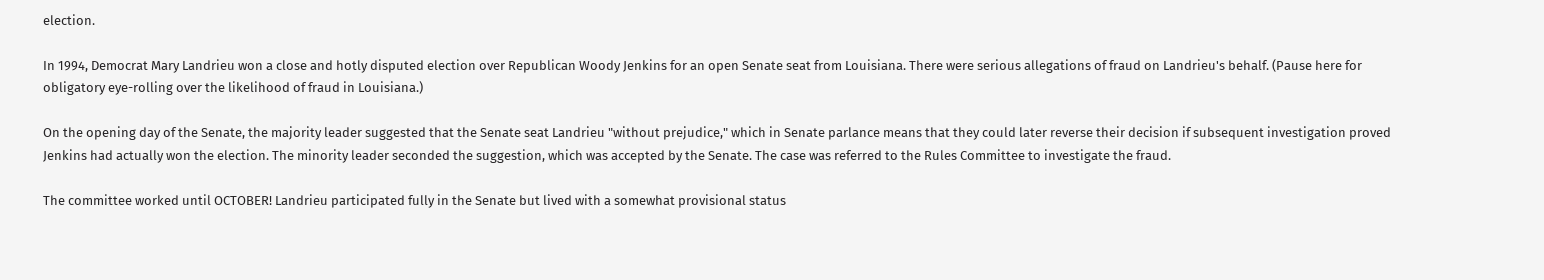election.

In 1994, Democrat Mary Landrieu won a close and hotly disputed election over Republican Woody Jenkins for an open Senate seat from Louisiana. There were serious allegations of fraud on Landrieu's behalf. (Pause here for obligatory eye-rolling over the likelihood of fraud in Louisiana.)

On the opening day of the Senate, the majority leader suggested that the Senate seat Landrieu "without prejudice," which in Senate parlance means that they could later reverse their decision if subsequent investigation proved Jenkins had actually won the election. The minority leader seconded the suggestion, which was accepted by the Senate. The case was referred to the Rules Committee to investigate the fraud.

The committee worked until OCTOBER! Landrieu participated fully in the Senate but lived with a somewhat provisional status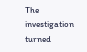The investigation turned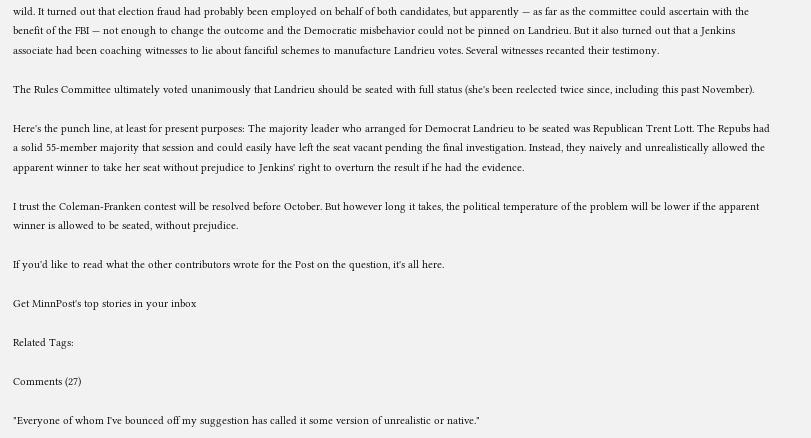wild. It turned out that election fraud had probably been employed on behalf of both candidates, but apparently — as far as the committee could ascertain with the benefit of the FBI — not enough to change the outcome and the Democratic misbehavior could not be pinned on Landrieu. But it also turned out that a Jenkins associate had been coaching witnesses to lie about fanciful schemes to manufacture Landrieu votes. Several witnesses recanted their testimony.

The Rules Committee ultimately voted unanimously that Landrieu should be seated with full status (she's been reelected twice since, including this past November).

Here's the punch line, at least for present purposes: The majority leader who arranged for Democrat Landrieu to be seated was Republican Trent Lott. The Repubs had a solid 55-member majority that session and could easily have left the seat vacant pending the final investigation. Instead, they naively and unrealistically allowed the apparent winner to take her seat without prejudice to Jenkins' right to overturn the result if he had the evidence.

I trust the Coleman-Franken contest will be resolved before October. But however long it takes, the political temperature of the problem will be lower if the apparent winner is allowed to be seated, without prejudice.

If you'd like to read what the other contributors wrote for the Post on the question, it's all here.

Get MinnPost's top stories in your inbox

Related Tags:

Comments (27)

"Everyone of whom I've bounced off my suggestion has called it some version of unrealistic or native."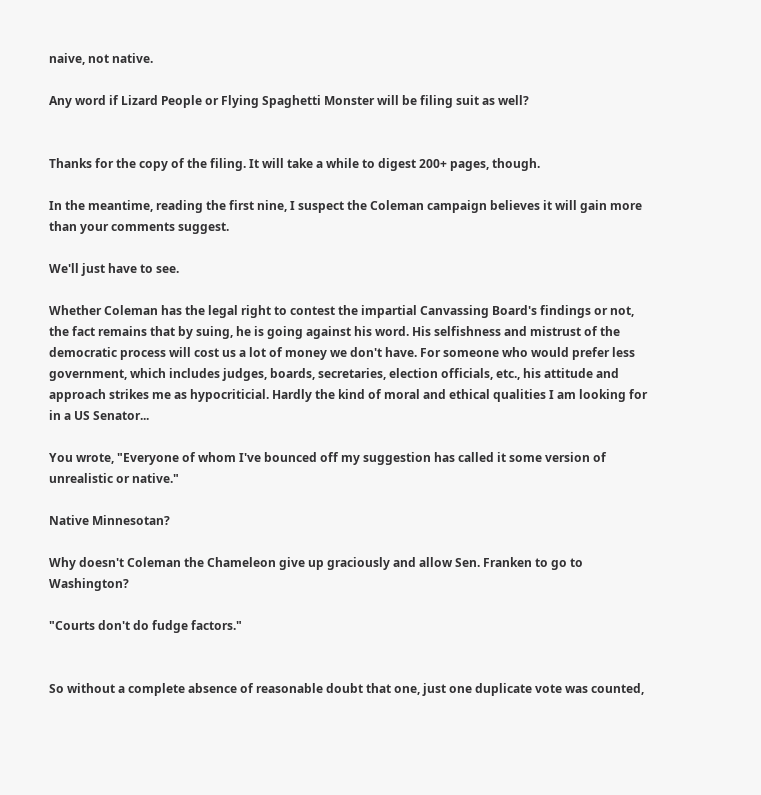naive, not native.

Any word if Lizard People or Flying Spaghetti Monster will be filing suit as well?


Thanks for the copy of the filing. It will take a while to digest 200+ pages, though.

In the meantime, reading the first nine, I suspect the Coleman campaign believes it will gain more than your comments suggest.

We'll just have to see.

Whether Coleman has the legal right to contest the impartial Canvassing Board's findings or not, the fact remains that by suing, he is going against his word. His selfishness and mistrust of the democratic process will cost us a lot of money we don't have. For someone who would prefer less government, which includes judges, boards, secretaries, election officials, etc., his attitude and approach strikes me as hypocriticial. Hardly the kind of moral and ethical qualities I am looking for in a US Senator...

You wrote, "Everyone of whom I've bounced off my suggestion has called it some version of unrealistic or native."

Native Minnesotan?

Why doesn't Coleman the Chameleon give up graciously and allow Sen. Franken to go to Washington?

"Courts don't do fudge factors."


So without a complete absence of reasonable doubt that one, just one duplicate vote was counted,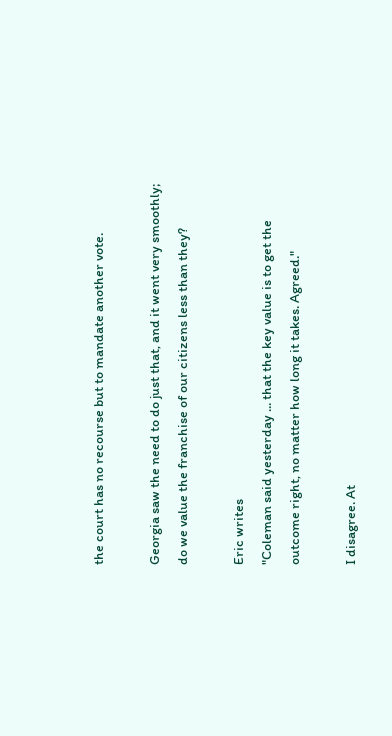the court has no recourse but to mandate another vote.

Georgia saw the need to do just that, and it went very smoothly; do we value the franchise of our citizens less than they?

Eric writes
"Coleman said yesterday ... that the key value is to get the outcome right, no matter how long it takes. Agreed."

I disagree. At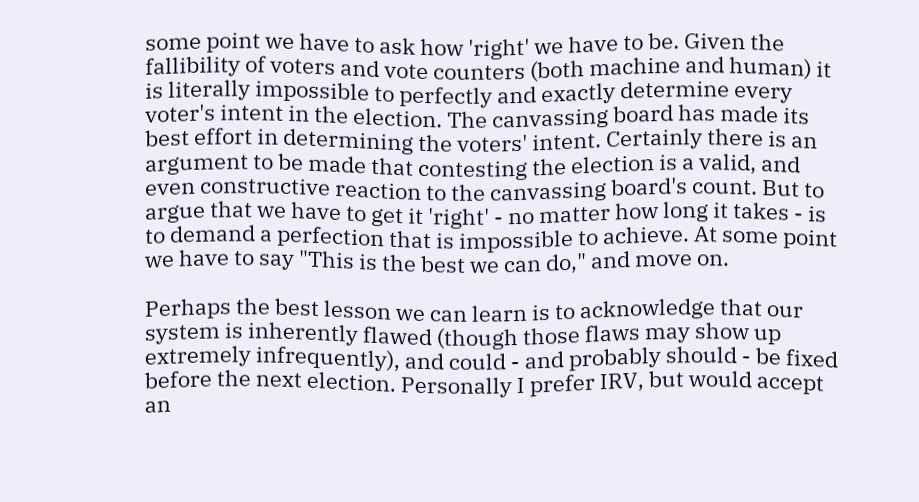some point we have to ask how 'right' we have to be. Given the fallibility of voters and vote counters (both machine and human) it is literally impossible to perfectly and exactly determine every voter's intent in the election. The canvassing board has made its best effort in determining the voters' intent. Certainly there is an argument to be made that contesting the election is a valid, and even constructive reaction to the canvassing board's count. But to argue that we have to get it 'right' - no matter how long it takes - is to demand a perfection that is impossible to achieve. At some point we have to say "This is the best we can do," and move on.

Perhaps the best lesson we can learn is to acknowledge that our system is inherently flawed (though those flaws may show up extremely infrequently), and could - and probably should - be fixed before the next election. Personally I prefer IRV, but would accept an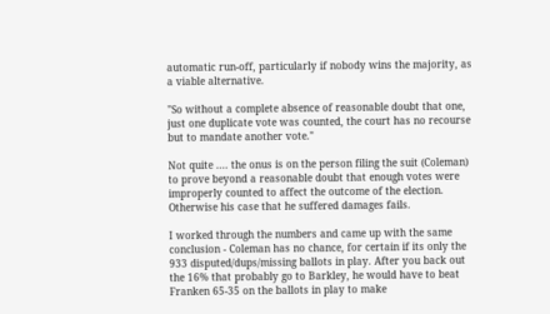automatic run-off, particularly if nobody wins the majority, as a viable alternative.

"So without a complete absence of reasonable doubt that one, just one duplicate vote was counted, the court has no recourse but to mandate another vote."

Not quite .... the onus is on the person filing the suit (Coleman) to prove beyond a reasonable doubt that enough votes were improperly counted to affect the outcome of the election. Otherwise his case that he suffered damages fails.

I worked through the numbers and came up with the same conclusion - Coleman has no chance, for certain if its only the 933 disputed/dups/missing ballots in play. After you back out the 16% that probably go to Barkley, he would have to beat Franken 65-35 on the ballots in play to make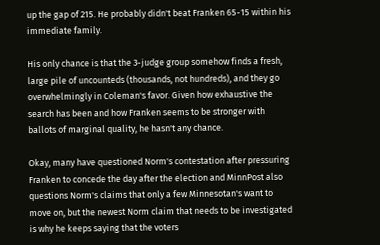up the gap of 215. He probably didn't beat Franken 65-15 within his immediate family.

His only chance is that the 3-judge group somehow finds a fresh, large pile of uncounteds (thousands, not hundreds), and they go overwhelmingly in Coleman's favor. Given how exhaustive the search has been and how Franken seems to be stronger with ballots of marginal quality, he hasn't any chance.

Okay, many have questioned Norm's contestation after pressuring Franken to concede the day after the election and MinnPost also questions Norm's claims that only a few Minnesotan's want to move on, but the newest Norm claim that needs to be investigated is why he keeps saying that the voters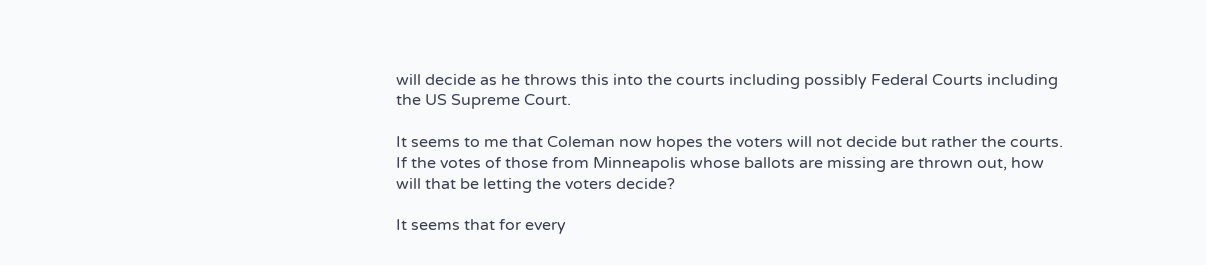will decide as he throws this into the courts including possibly Federal Courts including the US Supreme Court.

It seems to me that Coleman now hopes the voters will not decide but rather the courts. If the votes of those from Minneapolis whose ballots are missing are thrown out, how will that be letting the voters decide?

It seems that for every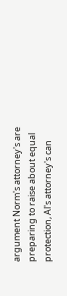argument Norm's attorney's are preparing to raise about equal protection, Al's attorney's can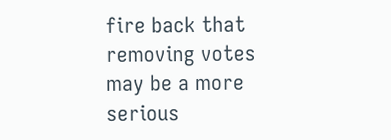fire back that removing votes may be a more serious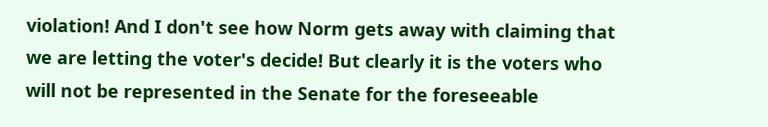violation! And I don't see how Norm gets away with claiming that we are letting the voter's decide! But clearly it is the voters who will not be represented in the Senate for the foreseeable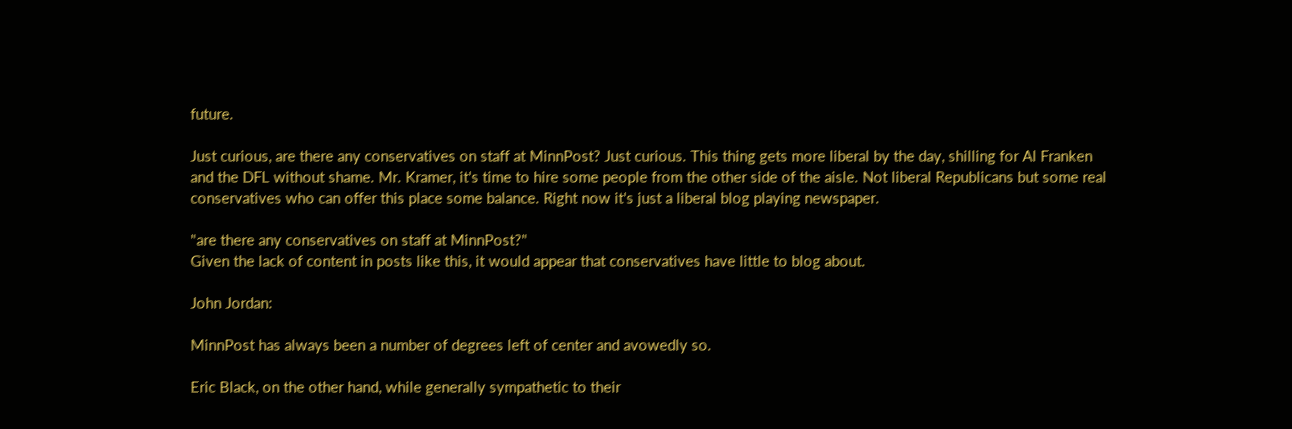future.

Just curious, are there any conservatives on staff at MinnPost? Just curious. This thing gets more liberal by the day, shilling for Al Franken and the DFL without shame. Mr. Kramer, it's time to hire some people from the other side of the aisle. Not liberal Republicans but some real conservatives who can offer this place some balance. Right now it's just a liberal blog playing newspaper.

"are there any conservatives on staff at MinnPost?"
Given the lack of content in posts like this, it would appear that conservatives have little to blog about.

John Jordan:

MinnPost has always been a number of degrees left of center and avowedly so.

Eric Black, on the other hand, while generally sympathetic to their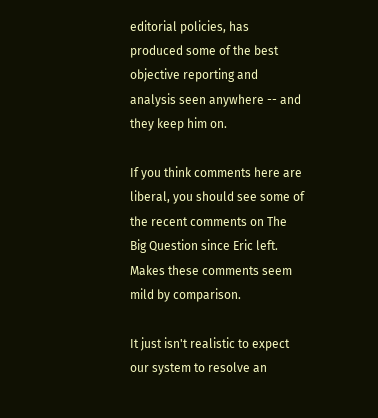editorial policies, has produced some of the best objective reporting and analysis seen anywhere -- and they keep him on.

If you think comments here are liberal, you should see some of the recent comments on The Big Question since Eric left. Makes these comments seem mild by comparison.

It just isn't realistic to expect our system to resolve an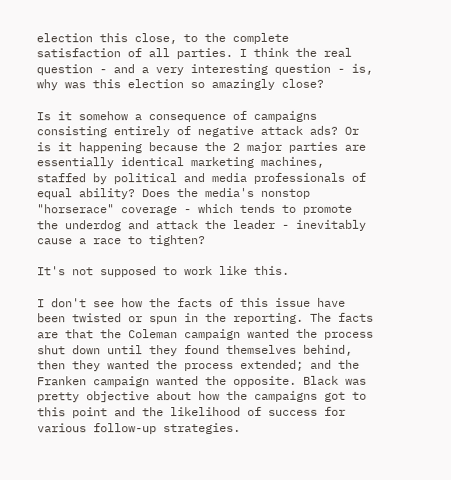election this close, to the complete satisfaction of all parties. I think the real question - and a very interesting question - is, why was this election so amazingly close?

Is it somehow a consequence of campaigns consisting entirely of negative attack ads? Or is it happening because the 2 major parties are essentially identical marketing machines, staffed by political and media professionals of equal ability? Does the media's nonstop "horserace" coverage - which tends to promote the underdog and attack the leader - inevitably cause a race to tighten?

It's not supposed to work like this.

I don't see how the facts of this issue have been twisted or spun in the reporting. The facts are that the Coleman campaign wanted the process shut down until they found themselves behind, then they wanted the process extended; and the Franken campaign wanted the opposite. Black was pretty objective about how the campaigns got to this point and the likelihood of success for various follow-up strategies.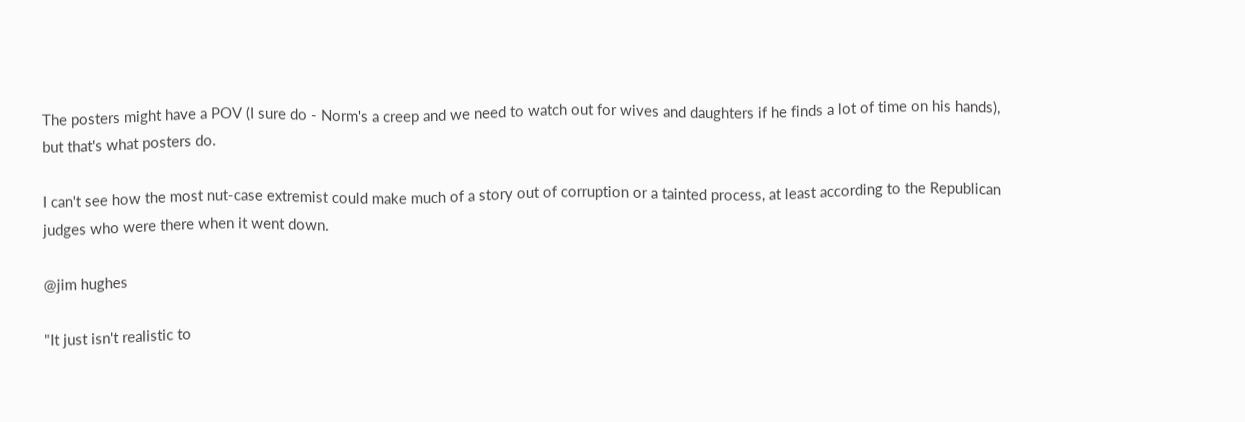The posters might have a POV (I sure do - Norm's a creep and we need to watch out for wives and daughters if he finds a lot of time on his hands), but that's what posters do.

I can't see how the most nut-case extremist could make much of a story out of corruption or a tainted process, at least according to the Republican judges who were there when it went down.

@jim hughes

"It just isn't realistic to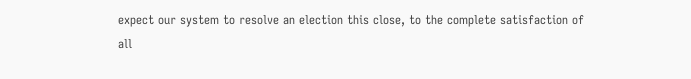expect our system to resolve an election this close, to the complete satisfaction of all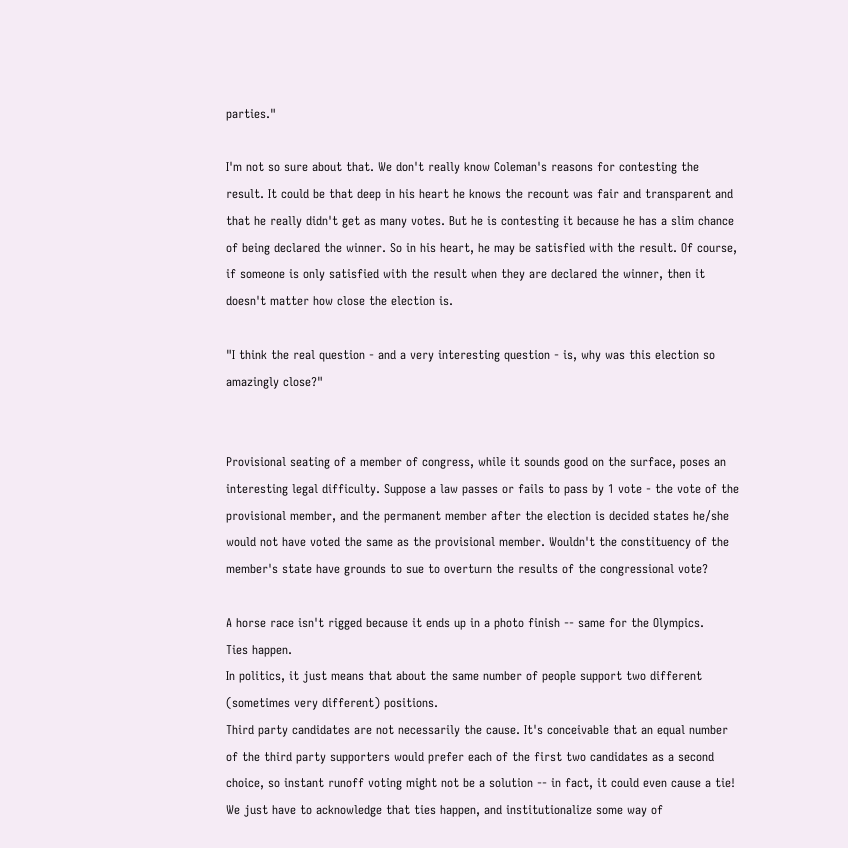parties."

I'm not so sure about that. We don't really know Coleman's reasons for contesting the result. It could be that deep in his heart he knows the recount was fair and transparent and that he really didn't get as many votes. But he is contesting it because he has a slim chance of being declared the winner. So in his heart, he may be satisfied with the result. Of course, if someone is only satisfied with the result when they are declared the winner, then it doesn't matter how close the election is.

"I think the real question - and a very interesting question - is, why was this election so amazingly close?"


Provisional seating of a member of congress, while it sounds good on the surface, poses an interesting legal difficulty. Suppose a law passes or fails to pass by 1 vote - the vote of the provisional member, and the permanent member after the election is decided states he/she would not have voted the same as the provisional member. Wouldn't the constituency of the member's state have grounds to sue to overturn the results of the congressional vote?

A horse race isn't rigged because it ends up in a photo finish -- same for the Olympics.
Ties happen.
In politics, it just means that about the same number of people support two different (sometimes very different) positions.
Third party candidates are not necessarily the cause. It's conceivable that an equal number of the third party supporters would prefer each of the first two candidates as a second choice, so instant runoff voting might not be a solution -- in fact, it could even cause a tie!
We just have to acknowledge that ties happen, and institutionalize some way of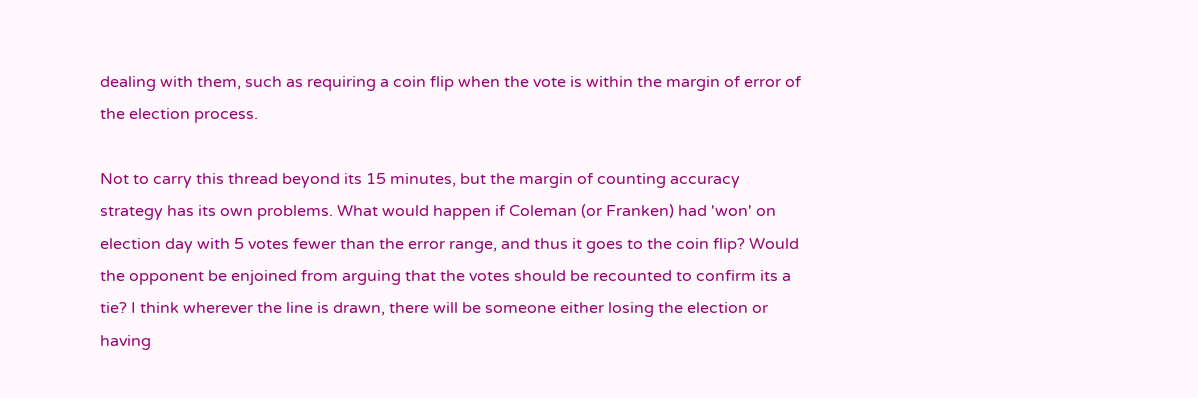dealing with them, such as requiring a coin flip when the vote is within the margin of error of the election process.

Not to carry this thread beyond its 15 minutes, but the margin of counting accuracy strategy has its own problems. What would happen if Coleman (or Franken) had 'won' on election day with 5 votes fewer than the error range, and thus it goes to the coin flip? Would the opponent be enjoined from arguing that the votes should be recounted to confirm its a tie? I think wherever the line is drawn, there will be someone either losing the election or having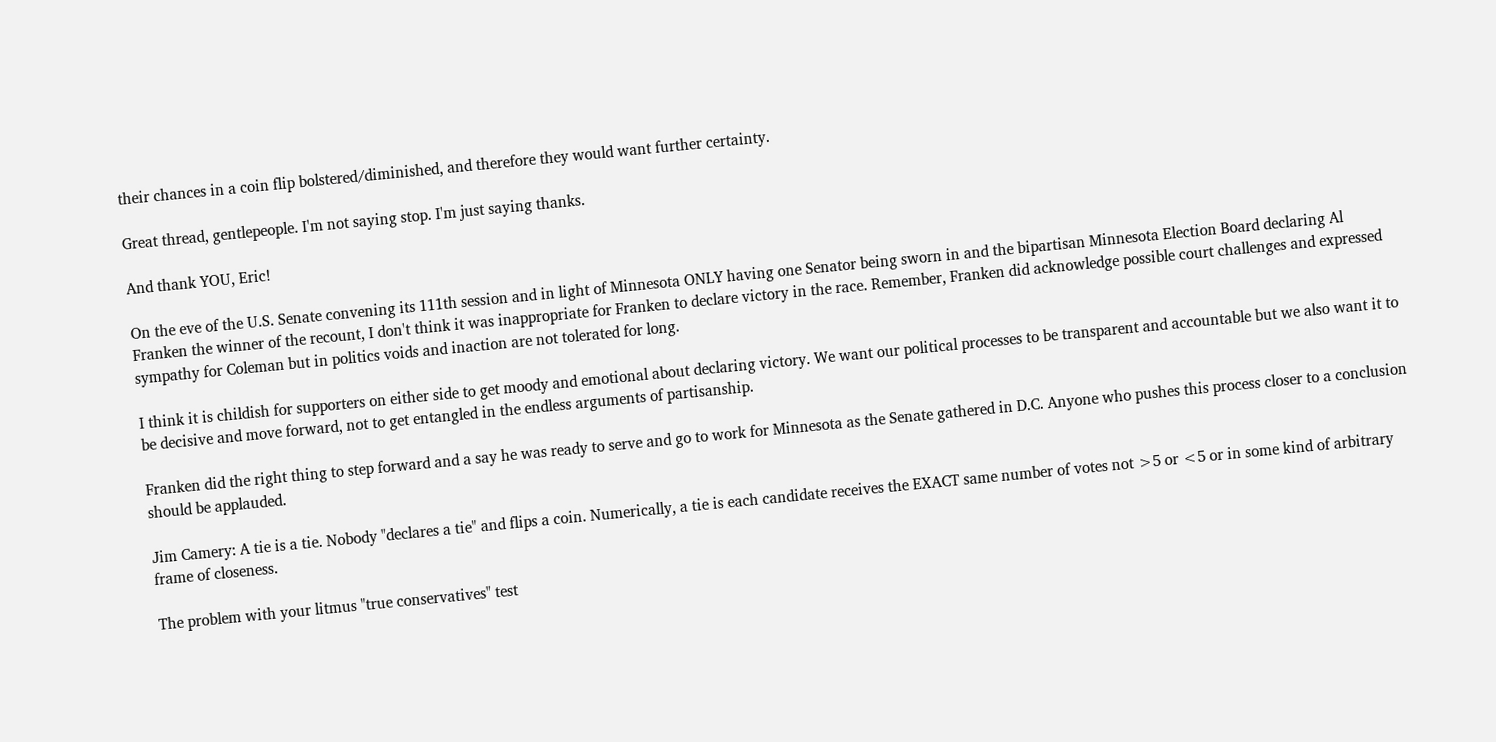their chances in a coin flip bolstered/diminished, and therefore they would want further certainty.

Great thread, gentlepeople. I'm not saying stop. I'm just saying thanks.

And thank YOU, Eric!

On the eve of the U.S. Senate convening its 111th session and in light of Minnesota ONLY having one Senator being sworn in and the bipartisan Minnesota Election Board declaring Al Franken the winner of the recount, I don't think it was inappropriate for Franken to declare victory in the race. Remember, Franken did acknowledge possible court challenges and expressed sympathy for Coleman but in politics voids and inaction are not tolerated for long.

I think it is childish for supporters on either side to get moody and emotional about declaring victory. We want our political processes to be transparent and accountable but we also want it to be decisive and move forward, not to get entangled in the endless arguments of partisanship.

Franken did the right thing to step forward and a say he was ready to serve and go to work for Minnesota as the Senate gathered in D.C. Anyone who pushes this process closer to a conclusion should be applauded.

Jim Camery: A tie is a tie. Nobody "declares a tie" and flips a coin. Numerically, a tie is each candidate receives the EXACT same number of votes not >5 or <5 or in some kind of arbitrary frame of closeness.

The problem with your litmus "true conservatives" test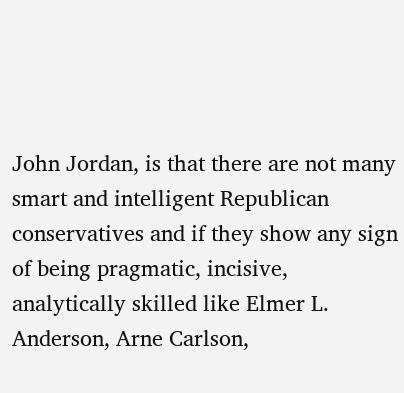John Jordan, is that there are not many smart and intelligent Republican conservatives and if they show any sign of being pragmatic, incisive, analytically skilled like Elmer L. Anderson, Arne Carlson,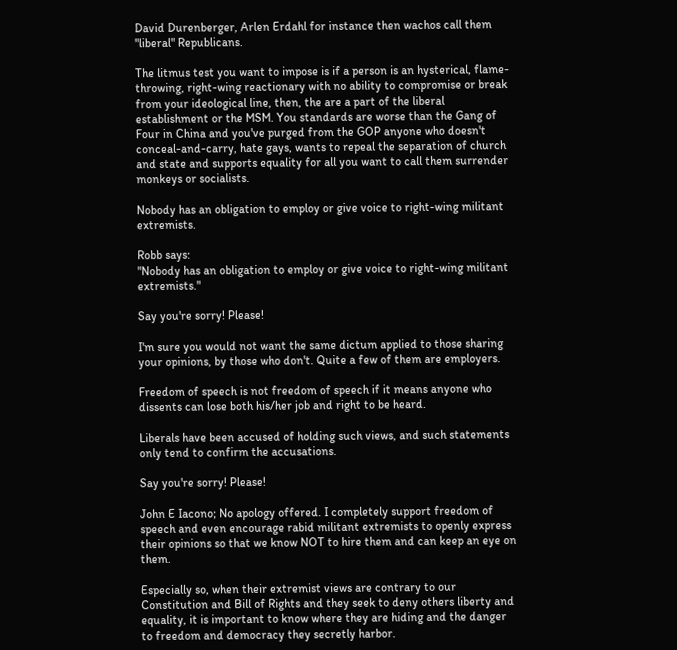David Durenberger, Arlen Erdahl for instance then wachos call them "liberal" Republicans.

The litmus test you want to impose is if a person is an hysterical, flame-throwing, right-wing reactionary with no ability to compromise or break from your ideological line, then, the are a part of the liberal establishment or the MSM. You standards are worse than the Gang of Four in China and you've purged from the GOP anyone who doesn't conceal-and-carry, hate gays, wants to repeal the separation of church and state and supports equality for all you want to call them surrender monkeys or socialists.

Nobody has an obligation to employ or give voice to right-wing militant extremists.

Robb says:
"Nobody has an obligation to employ or give voice to right-wing militant extremists."

Say you're sorry! Please!

I'm sure you would not want the same dictum applied to those sharing your opinions, by those who don't. Quite a few of them are employers.

Freedom of speech is not freedom of speech if it means anyone who dissents can lose both his/her job and right to be heard.

Liberals have been accused of holding such views, and such statements only tend to confirm the accusations.

Say you're sorry! Please!

John E Iacono; No apology offered. I completely support freedom of speech and even encourage rabid militant extremists to openly express their opinions so that we know NOT to hire them and can keep an eye on them.

Especially so, when their extremist views are contrary to our Constitution and Bill of Rights and they seek to deny others liberty and equality, it is important to know where they are hiding and the danger to freedom and democracy they secretly harbor.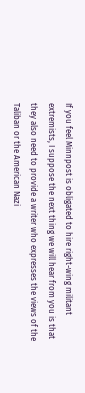If you feel Minnpost is obligated to hire right-wing militant extremists, I suppose the next thing we will hear from you is that they also need to provide a writer who expresses the views of the Taliban or the American Nazi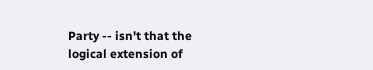Party -- isn't that the logical extension of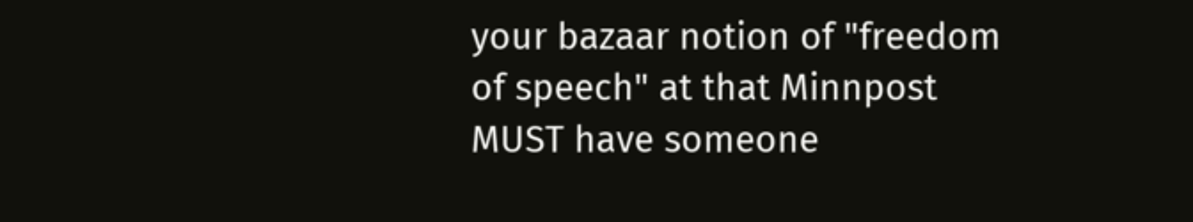your bazaar notion of "freedom of speech" at that Minnpost MUST have someone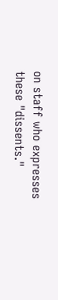on staff who expresses these "dissents."